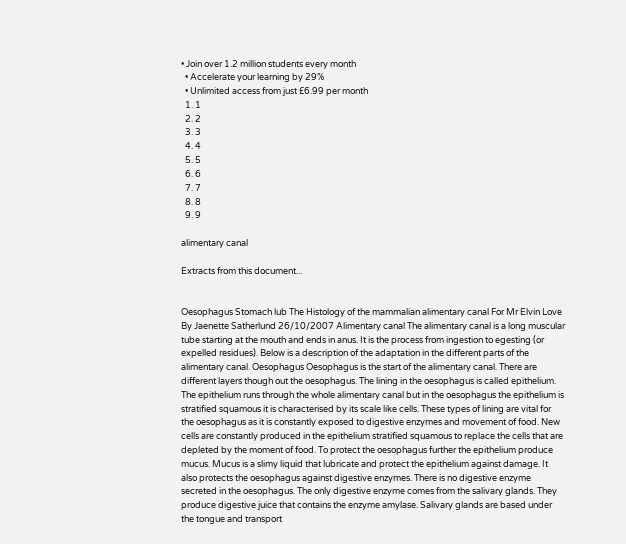• Join over 1.2 million students every month
  • Accelerate your learning by 29%
  • Unlimited access from just £6.99 per month
  1. 1
  2. 2
  3. 3
  4. 4
  5. 5
  6. 6
  7. 7
  8. 8
  9. 9

alimentary canal

Extracts from this document...


Oesophagus Stomach lub The Histology of the mammalian alimentary canal For Mr Elvin Love By Jaenette Satherlund 26/10/2007 Alimentary canal The alimentary canal is a long muscular tube starting at the mouth and ends in anus. It is the process from ingestion to egesting (or expelled residues). Below is a description of the adaptation in the different parts of the alimentary canal. Oesophagus Oesophagus is the start of the alimentary canal. There are different layers though out the oesophagus. The lining in the oesophagus is called epithelium. The epithelium runs through the whole alimentary canal but in the oesophagus the epithelium is stratified squamous it is characterised by its scale like cells. These types of lining are vital for the oesophagus as it is constantly exposed to digestive enzymes and movement of food. New cells are constantly produced in the epithelium stratified squamous to replace the cells that are depleted by the moment of food. To protect the oesophagus further the epithelium produce mucus. Mucus is a slimy liquid that lubricate and protect the epithelium against damage. It also protects the oesophagus against digestive enzymes. There is no digestive enzyme secreted in the oesophagus. The only digestive enzyme comes from the salivary glands. They produce digestive juice that contains the enzyme amylase. Salivary glands are based under the tongue and transport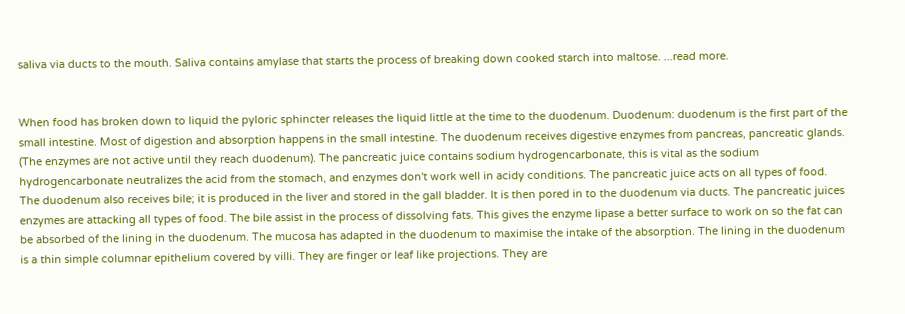saliva via ducts to the mouth. Saliva contains amylase that starts the process of breaking down cooked starch into maltose. ...read more.


When food has broken down to liquid the pyloric sphincter releases the liquid little at the time to the duodenum. Duodenum: duodenum is the first part of the small intestine. Most of digestion and absorption happens in the small intestine. The duodenum receives digestive enzymes from pancreas, pancreatic glands. (The enzymes are not active until they reach duodenum). The pancreatic juice contains sodium hydrogencarbonate, this is vital as the sodium hydrogencarbonate neutralizes the acid from the stomach, and enzymes don't work well in acidy conditions. The pancreatic juice acts on all types of food. The duodenum also receives bile; it is produced in the liver and stored in the gall bladder. It is then pored in to the duodenum via ducts. The pancreatic juices enzymes are attacking all types of food. The bile assist in the process of dissolving fats. This gives the enzyme lipase a better surface to work on so the fat can be absorbed of the lining in the duodenum. The mucosa has adapted in the duodenum to maximise the intake of the absorption. The lining in the duodenum is a thin simple columnar epithelium covered by villi. They are finger or leaf like projections. They are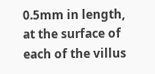0.5mm in length, at the surface of each of the villus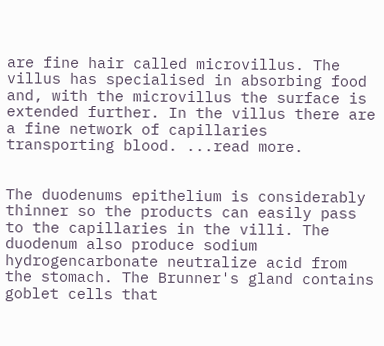are fine hair called microvillus. The villus has specialised in absorbing food and, with the microvillus the surface is extended further. In the villus there are a fine network of capillaries transporting blood. ...read more.


The duodenums epithelium is considerably thinner so the products can easily pass to the capillaries in the villi. The duodenum also produce sodium hydrogencarbonate neutralize acid from the stomach. The Brunner's gland contains goblet cells that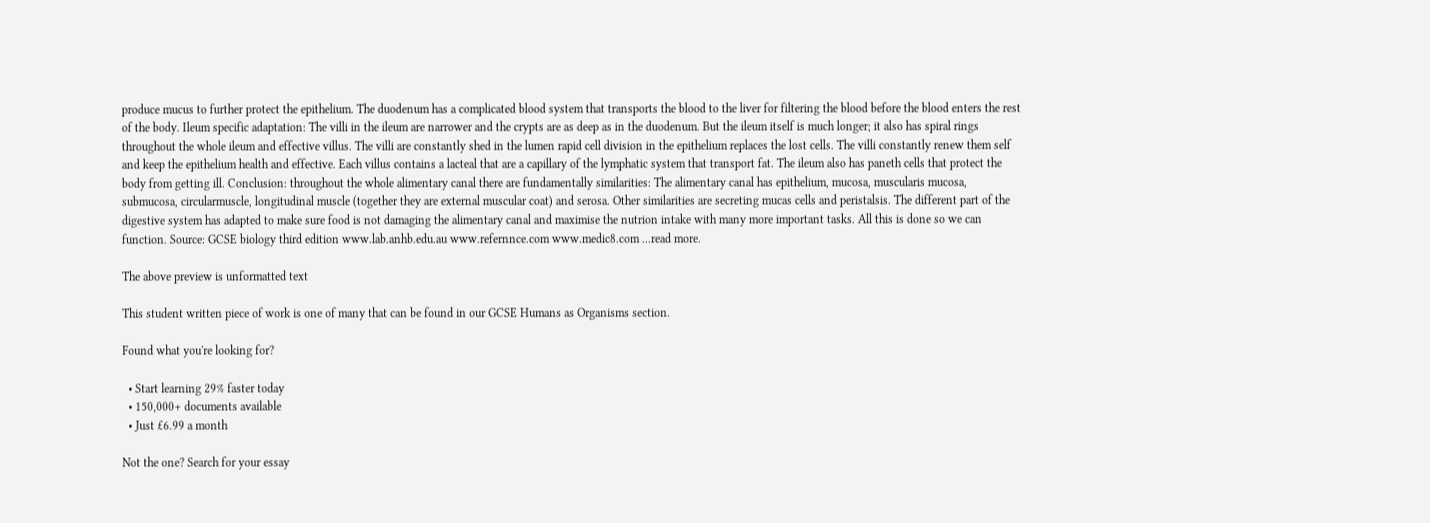produce mucus to further protect the epithelium. The duodenum has a complicated blood system that transports the blood to the liver for filtering the blood before the blood enters the rest of the body. Ileum specific adaptation: The villi in the ileum are narrower and the crypts are as deep as in the duodenum. But the ileum itself is much longer; it also has spiral rings throughout the whole ileum and effective villus. The villi are constantly shed in the lumen rapid cell division in the epithelium replaces the lost cells. The villi constantly renew them self and keep the epithelium health and effective. Each villus contains a lacteal that are a capillary of the lymphatic system that transport fat. The ileum also has paneth cells that protect the body from getting ill. Conclusion: throughout the whole alimentary canal there are fundamentally similarities: The alimentary canal has epithelium, mucosa, muscularis mucosa, submucosa, circularmuscle, longitudinal muscle (together they are external muscular coat) and serosa. Other similarities are secreting mucas cells and peristalsis. The different part of the digestive system has adapted to make sure food is not damaging the alimentary canal and maximise the nutrion intake with many more important tasks. All this is done so we can function. Source: GCSE biology third edition www.lab.anhb.edu.au www.refernnce.com www.medic8.com ...read more.

The above preview is unformatted text

This student written piece of work is one of many that can be found in our GCSE Humans as Organisms section.

Found what you're looking for?

  • Start learning 29% faster today
  • 150,000+ documents available
  • Just £6.99 a month

Not the one? Search for your essay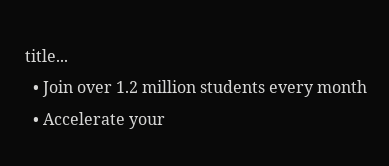title...
  • Join over 1.2 million students every month
  • Accelerate your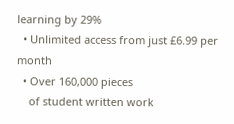learning by 29%
  • Unlimited access from just £6.99 per month
  • Over 160,000 pieces
    of student written work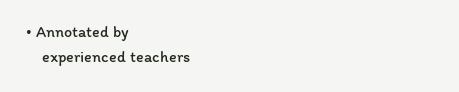• Annotated by
    experienced teachers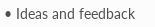• Ideas and feedback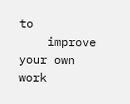to
    improve your own work